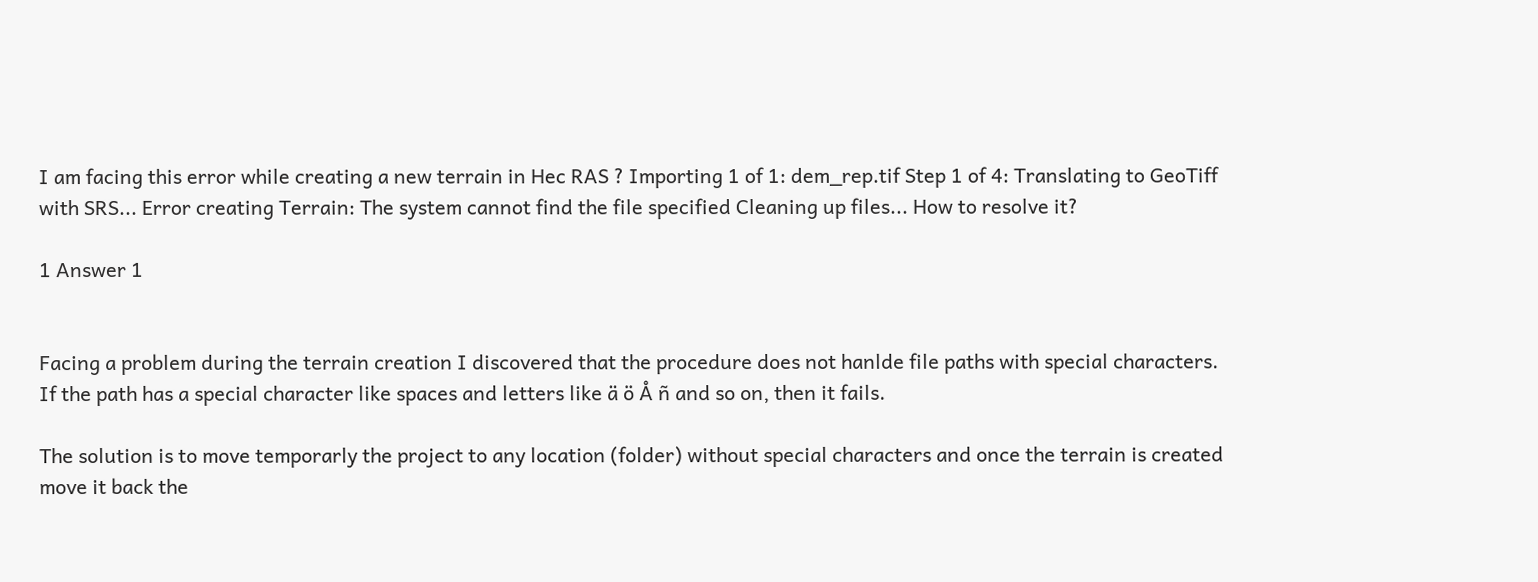I am facing this error while creating a new terrain in Hec RAS ? Importing 1 of 1: dem_rep.tif Step 1 of 4: Translating to GeoTiff with SRS... Error creating Terrain: The system cannot find the file specified Cleaning up files... How to resolve it?

1 Answer 1


Facing a problem during the terrain creation I discovered that the procedure does not hanlde file paths with special characters. If the path has a special character like spaces and letters like ä ö Å ñ and so on, then it fails.

The solution is to move temporarly the project to any location (folder) without special characters and once the terrain is created move it back the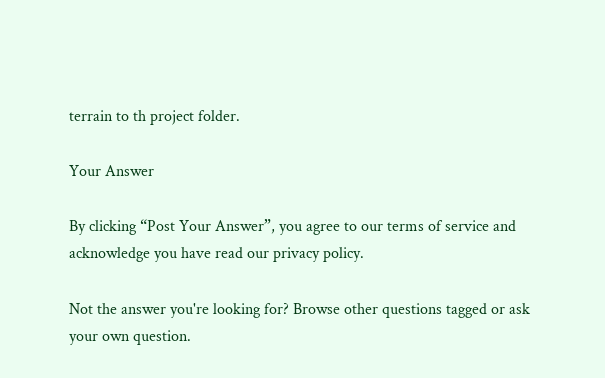terrain to th project folder.

Your Answer

By clicking “Post Your Answer”, you agree to our terms of service and acknowledge you have read our privacy policy.

Not the answer you're looking for? Browse other questions tagged or ask your own question.